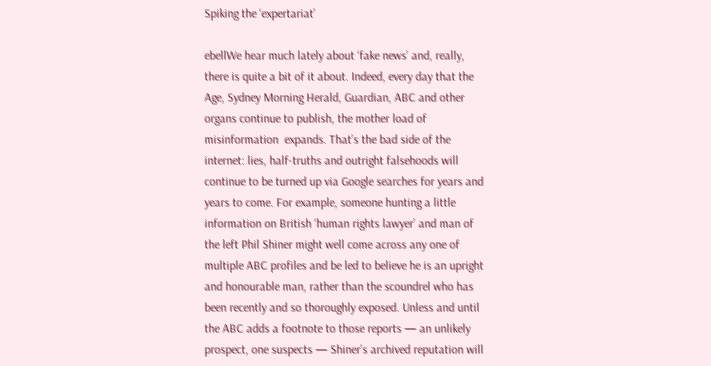Spiking the ‘expertariat’

ebellWe hear much lately about ‘fake news’ and, really, there is quite a bit of it about. Indeed, every day that the Age, Sydney Morning Herald, Guardian, ABC and other organs continue to publish, the mother load of misinformation  expands. That’s the bad side of the internet: lies, half-truths and outright falsehoods will continue to be turned up via Google searches for years and years to come. For example, someone hunting a little information on British ‘human rights lawyer’ and man of the left Phil Shiner might well come across any one of multiple ABC profiles and be led to believe he is an upright and honourable man, rather than the scoundrel who has been recently and so thoroughly exposed. Unless and until the ABC adds a footnote to those reports — an unlikely prospect, one suspects — Shiner’s archived reputation will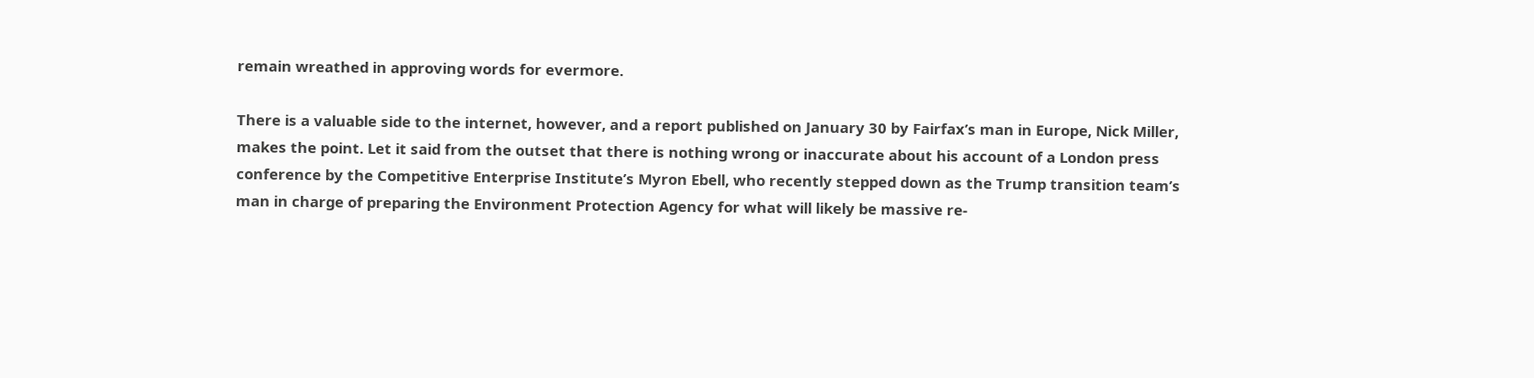remain wreathed in approving words for evermore.

There is a valuable side to the internet, however, and a report published on January 30 by Fairfax’s man in Europe, Nick Miller, makes the point. Let it said from the outset that there is nothing wrong or inaccurate about his account of a London press conference by the Competitive Enterprise Institute’s Myron Ebell, who recently stepped down as the Trump transition team’s man in charge of preparing the Environment Protection Agency for what will likely be massive re-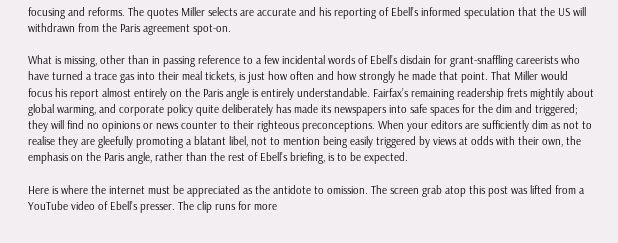focusing and reforms. The quotes Miller selects are accurate and his reporting of Ebell’s informed speculation that the US will withdrawn from the Paris agreement spot-on.

What is missing, other than in passing reference to a few incidental words of Ebell’s disdain for grant-snaffling careerists who have turned a trace gas into their meal tickets, is just how often and how strongly he made that point. That Miller would focus his report almost entirely on the Paris angle is entirely understandable. Fairfax’s remaining readership frets mightily about global warming, and corporate policy quite deliberately has made its newspapers into safe spaces for the dim and triggered; they will find no opinions or news counter to their righteous preconceptions. When your editors are sufficiently dim as not to realise they are gleefully promoting a blatant libel, not to mention being easily triggered by views at odds with their own, the emphasis on the Paris angle, rather than the rest of Ebell’s briefing, is to be expected.

Here is where the internet must be appreciated as the antidote to omission. The screen grab atop this post was lifted from a YouTube video of Ebell’s presser. The clip runs for more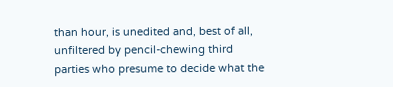than hour, is unedited and, best of all, unfiltered by pencil-chewing third parties who presume to decide what the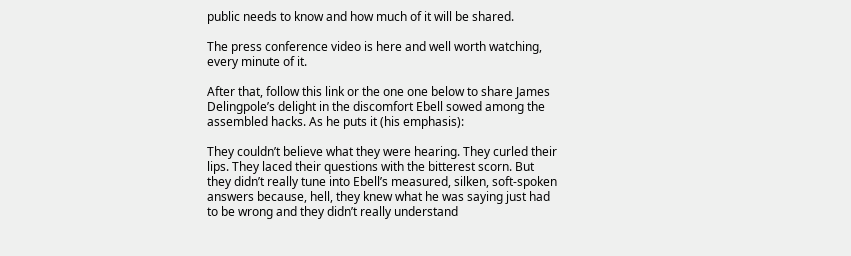public needs to know and how much of it will be shared.

The press conference video is here and well worth watching, every minute of it.

After that, follow this link or the one one below to share James Delingpole’s delight in the discomfort Ebell sowed among the assembled hacks. As he puts it (his emphasis):

They couldn’t believe what they were hearing. They curled their lips. They laced their questions with the bitterest scorn. But they didn’t really tune into Ebell’s measured, silken, soft-spoken answers because, hell, they knew what he was saying just had to be wrong and they didn’t really understand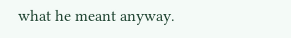what he meant anyway.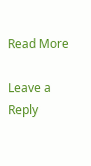Read More

Leave a Reply